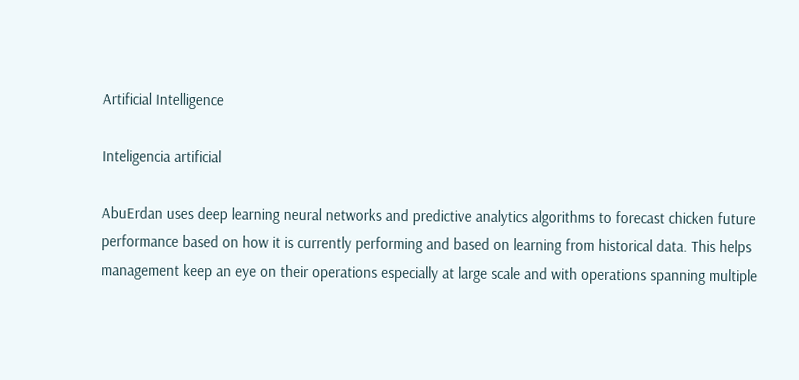Artificial Intelligence

Inteligencia artificial

AbuErdan uses deep learning neural networks and predictive analytics algorithms to forecast chicken future performance based on how it is currently performing and based on learning from historical data. This helps management keep an eye on their operations especially at large scale and with operations spanning multiple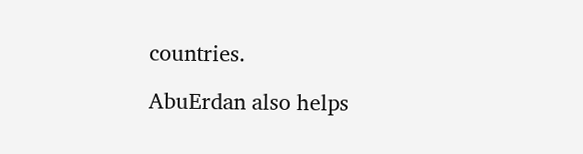countries.

AbuErdan also helps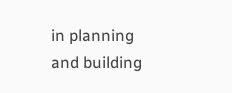in planning and building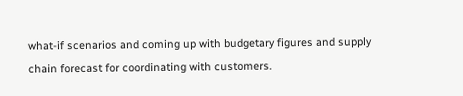what-if scenarios and coming up with budgetary figures and supply chain forecast for coordinating with customers.